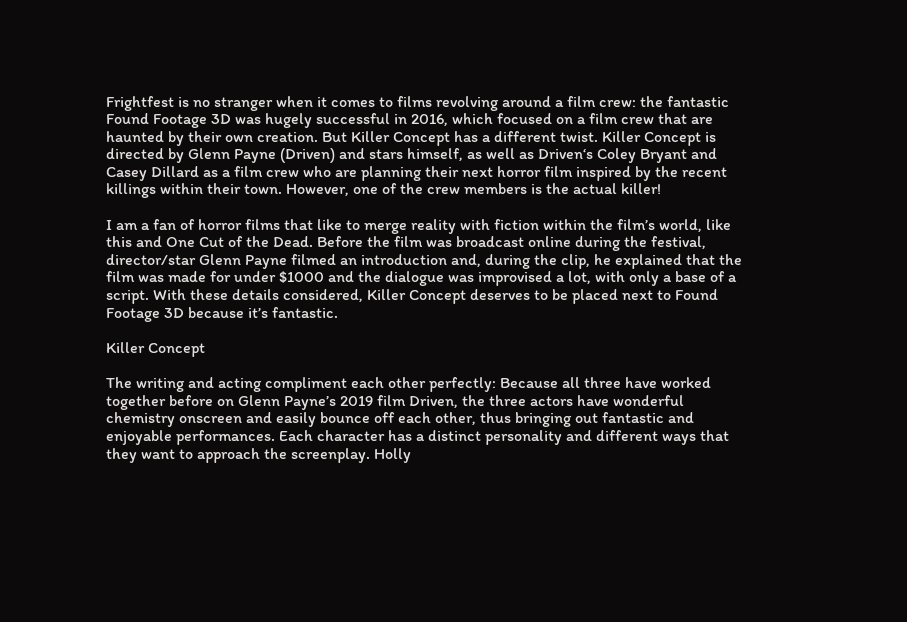Frightfest is no stranger when it comes to films revolving around a film crew: the fantastic Found Footage 3D was hugely successful in 2016, which focused on a film crew that are haunted by their own creation. But Killer Concept has a different twist. Killer Concept is directed by Glenn Payne (Driven) and stars himself, as well as Driven‘s Coley Bryant and Casey Dillard as a film crew who are planning their next horror film inspired by the recent killings within their town. However, one of the crew members is the actual killer!

I am a fan of horror films that like to merge reality with fiction within the film’s world, like this and One Cut of the Dead. Before the film was broadcast online during the festival, director/star Glenn Payne filmed an introduction and, during the clip, he explained that the film was made for under $1000 and the dialogue was improvised a lot, with only a base of a script. With these details considered, Killer Concept deserves to be placed next to Found Footage 3D because it’s fantastic.

Killer Concept

The writing and acting compliment each other perfectly: Because all three have worked together before on Glenn Payne’s 2019 film Driven, the three actors have wonderful chemistry onscreen and easily bounce off each other, thus bringing out fantastic and enjoyable performances. Each character has a distinct personality and different ways that they want to approach the screenplay. Holly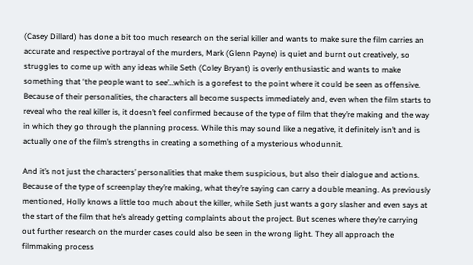(Casey Dillard) has done a bit too much research on the serial killer and wants to make sure the film carries an accurate and respective portrayal of the murders, Mark (Glenn Payne) is quiet and burnt out creatively, so struggles to come up with any ideas while Seth (Coley Bryant) is overly enthusiastic and wants to make something that ‘the people want to see’…which is a gorefest to the point where it could be seen as offensive. Because of their personalities, the characters all become suspects immediately and, even when the film starts to reveal who the real killer is, it doesn’t feel confirmed because of the type of film that they’re making and the way in which they go through the planning process. While this may sound like a negative, it definitely isn’t and is actually one of the film’s strengths in creating a something of a mysterious whodunnit.

And it’s not just the characters’ personalities that make them suspicious, but also their dialogue and actions. Because of the type of screenplay they’re making, what they’re saying can carry a double meaning. As previously mentioned, Holly knows a little too much about the killer, while Seth just wants a gory slasher and even says at the start of the film that he’s already getting complaints about the project. But scenes where they’re carrying out further research on the murder cases could also be seen in the wrong light. They all approach the filmmaking process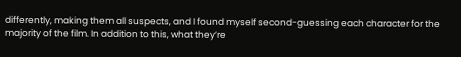differently, making them all suspects, and I found myself second-guessing each character for the majority of the film. In addition to this, what they’re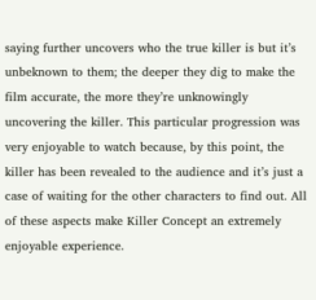saying further uncovers who the true killer is but it’s unbeknown to them; the deeper they dig to make the film accurate, the more they’re unknowingly uncovering the killer. This particular progression was very enjoyable to watch because, by this point, the killer has been revealed to the audience and it’s just a case of waiting for the other characters to find out. All of these aspects make Killer Concept an extremely enjoyable experience.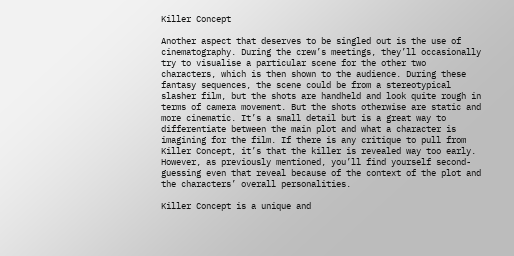Killer Concept

Another aspect that deserves to be singled out is the use of cinematography. During the crew’s meetings, they’ll occasionally try to visualise a particular scene for the other two characters, which is then shown to the audience. During these fantasy sequences, the scene could be from a stereotypical slasher film, but the shots are handheld and look quite rough in terms of camera movement. But the shots otherwise are static and more cinematic. It’s a small detail but is a great way to differentiate between the main plot and what a character is imagining for the film. If there is any critique to pull from Killer Concept, it’s that the killer is revealed way too early. However, as previously mentioned, you’ll find yourself second-guessing even that reveal because of the context of the plot and the characters’ overall personalities.

Killer Concept is a unique and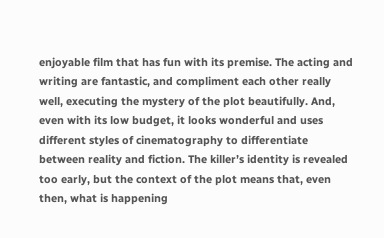enjoyable film that has fun with its premise. The acting and writing are fantastic, and compliment each other really well, executing the mystery of the plot beautifully. And, even with its low budget, it looks wonderful and uses different styles of cinematography to differentiate between reality and fiction. The killer’s identity is revealed too early, but the context of the plot means that, even then, what is happening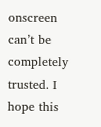onscreen can’t be completely trusted. I hope this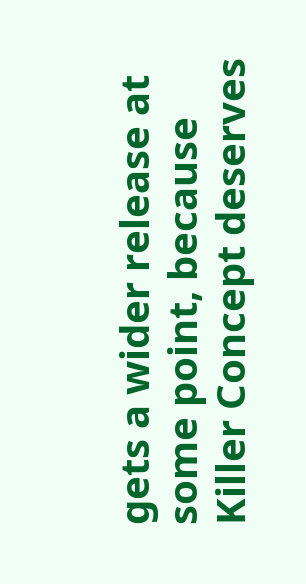gets a wider release at some point, because Killer Concept deserves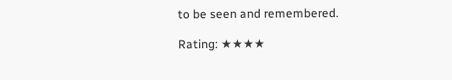to be seen and remembered.

Rating: ★★★★